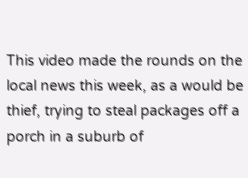This video made the rounds on the local news this week, as a would be thief, trying to steal packages off a porch in a suburb of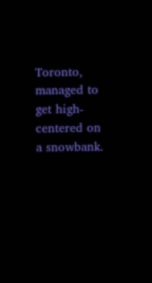Toronto, managed to get high-centered on a snowbank.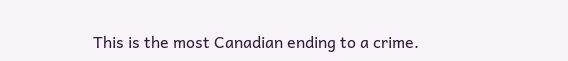This is the most Canadian ending to a crime.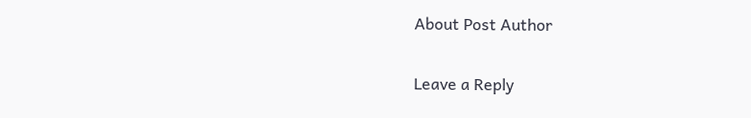About Post Author

Leave a Reply